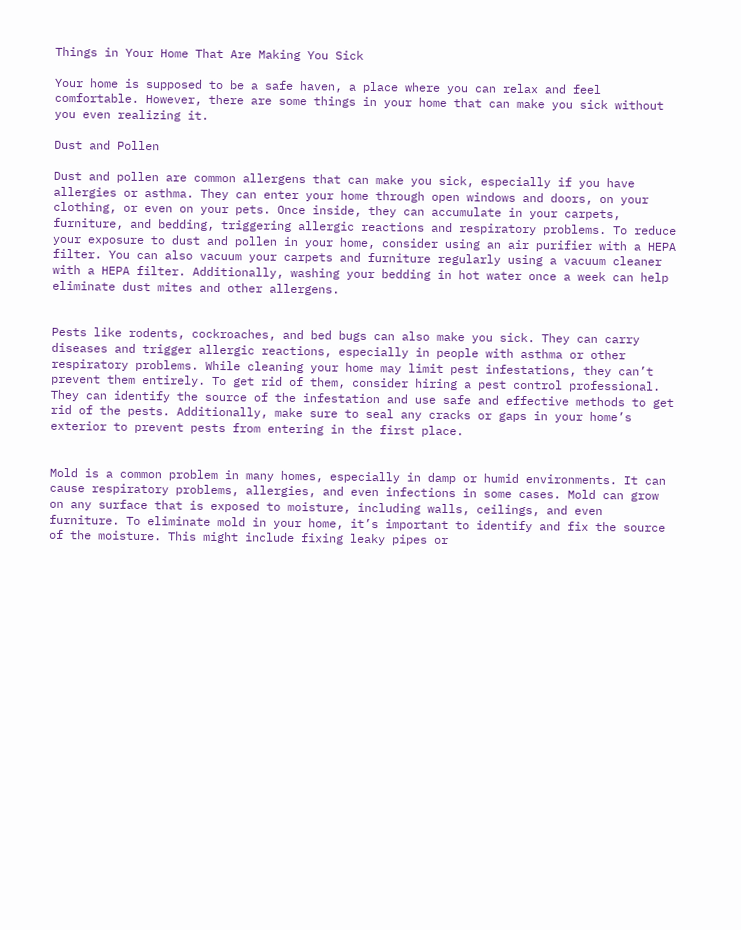Things in Your Home That Are Making You Sick

Your home is supposed to be a safe haven, a place where you can relax and feel comfortable. However, there are some things in your home that can make you sick without you even realizing it.

Dust and Pollen

Dust and pollen are common allergens that can make you sick, especially if you have allergies or asthma. They can enter your home through open windows and doors, on your clothing, or even on your pets. Once inside, they can accumulate in your carpets, furniture, and bedding, triggering allergic reactions and respiratory problems. To reduce your exposure to dust and pollen in your home, consider using an air purifier with a HEPA filter. You can also vacuum your carpets and furniture regularly using a vacuum cleaner with a HEPA filter. Additionally, washing your bedding in hot water once a week can help eliminate dust mites and other allergens.


Pests like rodents, cockroaches, and bed bugs can also make you sick. They can carry diseases and trigger allergic reactions, especially in people with asthma or other respiratory problems. While cleaning your home may limit pest infestations, they can’t prevent them entirely. To get rid of them, consider hiring a pest control professional. They can identify the source of the infestation and use safe and effective methods to get rid of the pests. Additionally, make sure to seal any cracks or gaps in your home’s exterior to prevent pests from entering in the first place.


Mold is a common problem in many homes, especially in damp or humid environments. It can cause respiratory problems, allergies, and even infections in some cases. Mold can grow on any surface that is exposed to moisture, including walls, ceilings, and even furniture. To eliminate mold in your home, it’s important to identify and fix the source of the moisture. This might include fixing leaky pipes or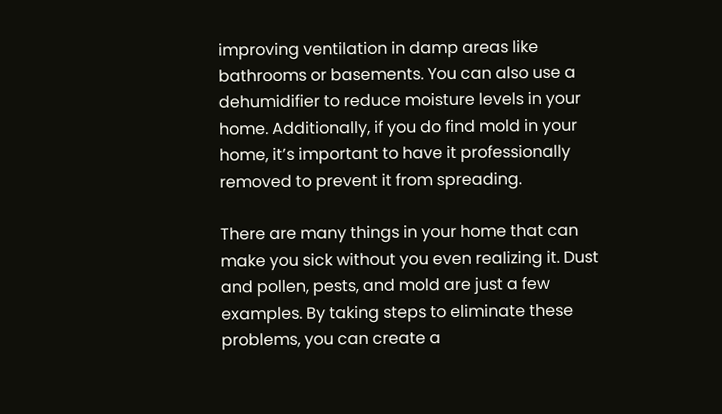improving ventilation in damp areas like bathrooms or basements. You can also use a dehumidifier to reduce moisture levels in your home. Additionally, if you do find mold in your home, it’s important to have it professionally removed to prevent it from spreading.

There are many things in your home that can make you sick without you even realizing it. Dust and pollen, pests, and mold are just a few examples. By taking steps to eliminate these problems, you can create a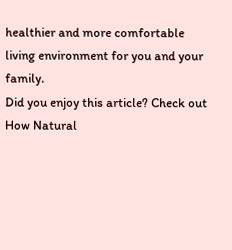healthier and more comfortable living environment for you and your family.
Did you enjoy this article? Check out How Natural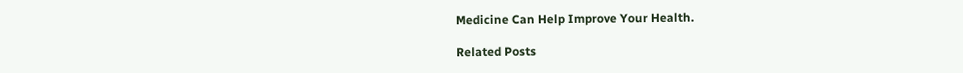Medicine Can Help Improve Your Health.

Related Posts